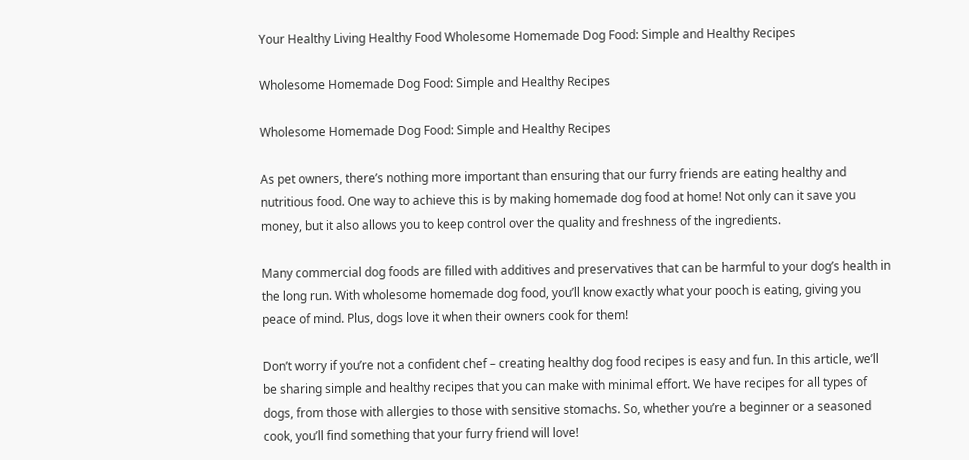Your Healthy Living Healthy Food Wholesome Homemade Dog Food: Simple and Healthy Recipes

Wholesome Homemade Dog Food: Simple and Healthy Recipes

Wholesome Homemade Dog Food: Simple and Healthy Recipes

As pet owners, there’s nothing more important than ensuring that our furry friends are eating healthy and nutritious food. One way to achieve this is by making homemade dog food at home! Not only can it save you money, but it also allows you to keep control over the quality and freshness of the ingredients.

Many commercial dog foods are filled with additives and preservatives that can be harmful to your dog’s health in the long run. With wholesome homemade dog food, you’ll know exactly what your pooch is eating, giving you peace of mind. Plus, dogs love it when their owners cook for them!

Don’t worry if you’re not a confident chef – creating healthy dog food recipes is easy and fun. In this article, we’ll be sharing simple and healthy recipes that you can make with minimal effort. We have recipes for all types of dogs, from those with allergies to those with sensitive stomachs. So, whether you’re a beginner or a seasoned cook, you’ll find something that your furry friend will love!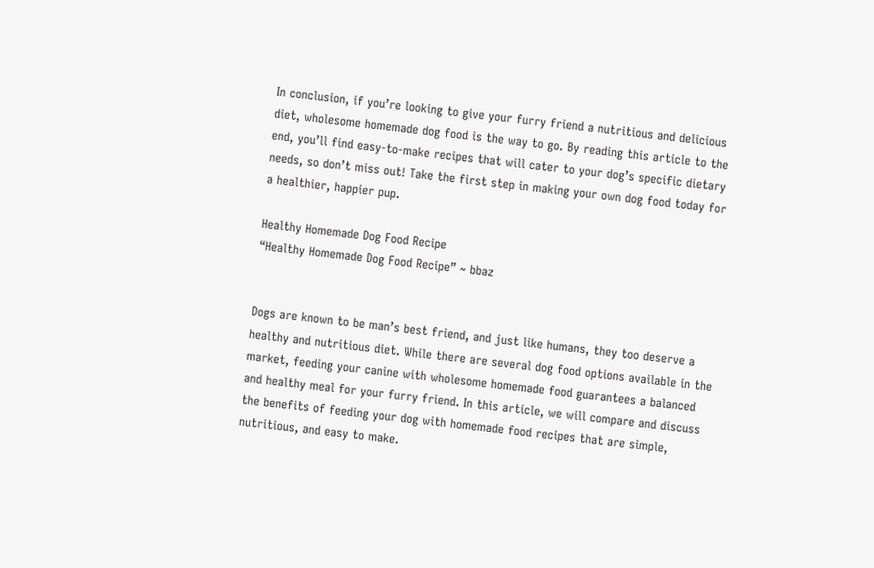In conclusion, if you’re looking to give your furry friend a nutritious and delicious diet, wholesome homemade dog food is the way to go. By reading this article to the end, you’ll find easy-to-make recipes that will cater to your dog’s specific dietary needs, so don’t miss out! Take the first step in making your own dog food today for a healthier, happier pup.

Healthy Homemade Dog Food Recipe
“Healthy Homemade Dog Food Recipe” ~ bbaz


Dogs are known to be man’s best friend, and just like humans, they too deserve a healthy and nutritious diet. While there are several dog food options available in the market, feeding your canine with wholesome homemade food guarantees a balanced and healthy meal for your furry friend. In this article, we will compare and discuss the benefits of feeding your dog with homemade food recipes that are simple, nutritious, and easy to make.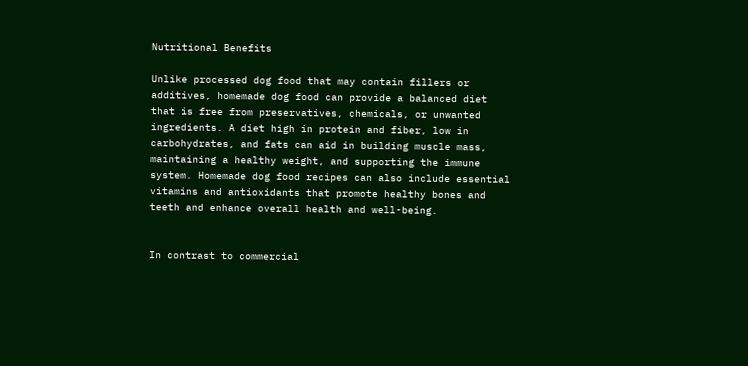Nutritional Benefits

Unlike processed dog food that may contain fillers or additives, homemade dog food can provide a balanced diet that is free from preservatives, chemicals, or unwanted ingredients. A diet high in protein and fiber, low in carbohydrates, and fats can aid in building muscle mass, maintaining a healthy weight, and supporting the immune system. Homemade dog food recipes can also include essential vitamins and antioxidants that promote healthy bones and teeth and enhance overall health and well-being.


In contrast to commercial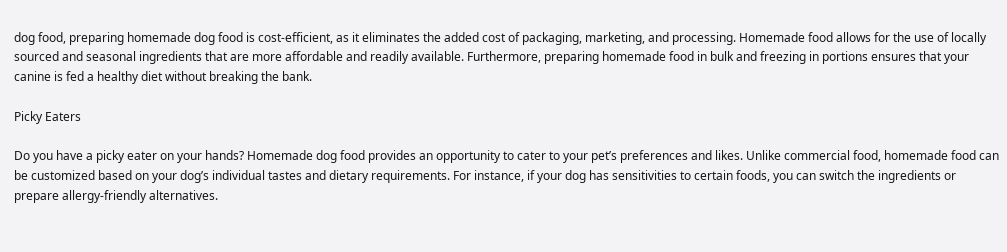dog food, preparing homemade dog food is cost-efficient, as it eliminates the added cost of packaging, marketing, and processing. Homemade food allows for the use of locally sourced and seasonal ingredients that are more affordable and readily available. Furthermore, preparing homemade food in bulk and freezing in portions ensures that your canine is fed a healthy diet without breaking the bank.

Picky Eaters

Do you have a picky eater on your hands? Homemade dog food provides an opportunity to cater to your pet’s preferences and likes. Unlike commercial food, homemade food can be customized based on your dog’s individual tastes and dietary requirements. For instance, if your dog has sensitivities to certain foods, you can switch the ingredients or prepare allergy-friendly alternatives.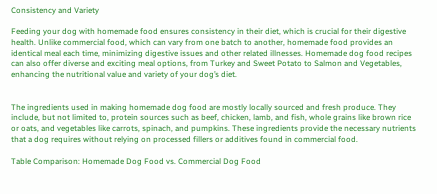Consistency and Variety

Feeding your dog with homemade food ensures consistency in their diet, which is crucial for their digestive health. Unlike commercial food, which can vary from one batch to another, homemade food provides an identical meal each time, minimizing digestive issues and other related illnesses. Homemade dog food recipes can also offer diverse and exciting meal options, from Turkey and Sweet Potato to Salmon and Vegetables, enhancing the nutritional value and variety of your dog’s diet.


The ingredients used in making homemade dog food are mostly locally sourced and fresh produce. They include, but not limited to, protein sources such as beef, chicken, lamb, and fish, whole grains like brown rice or oats, and vegetables like carrots, spinach, and pumpkins. These ingredients provide the necessary nutrients that a dog requires without relying on processed fillers or additives found in commercial food.

Table Comparison: Homemade Dog Food vs. Commercial Dog Food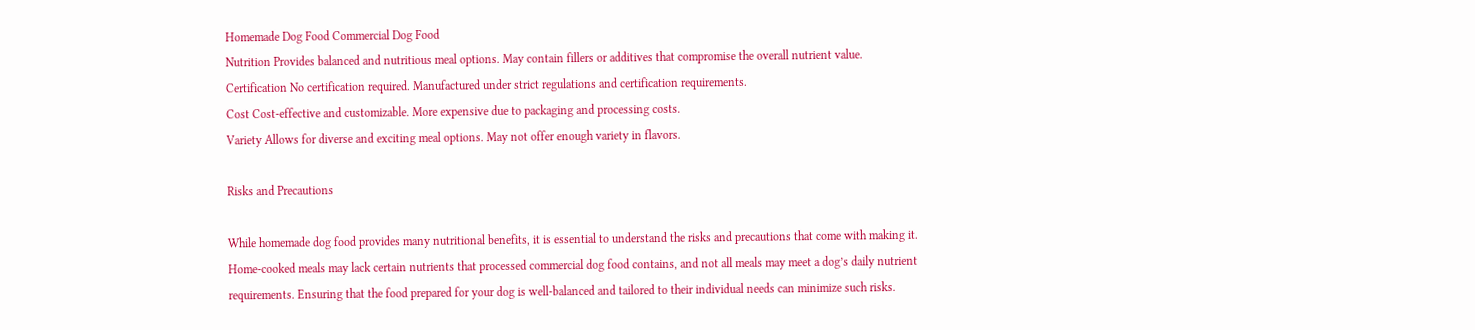Homemade Dog Food Commercial Dog Food
Nutrition Provides balanced and nutritious meal options. May contain fillers or additives that compromise the overall nutrient value.
Certification No certification required. Manufactured under strict regulations and certification requirements.
Cost Cost-effective and customizable. More expensive due to packaging and processing costs.
Variety Allows for diverse and exciting meal options. May not offer enough variety in flavors.

Risks and Precautions

While homemade dog food provides many nutritional benefits, it is essential to understand the risks and precautions that come with making it. Home-cooked meals may lack certain nutrients that processed commercial dog food contains, and not all meals may meet a dog’s daily nutrient requirements. Ensuring that the food prepared for your dog is well-balanced and tailored to their individual needs can minimize such risks.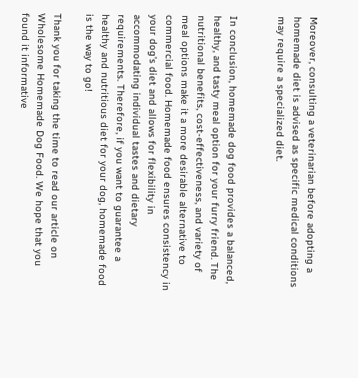Moreover, consulting a veterinarian before adopting a homemade diet is advised as specific medical conditions may require a specialized diet.


In conclusion, homemade dog food provides a balanced, healthy, and tasty meal option for your furry friend. The nutritional benefits, cost-effectiveness, and variety of meal options make it a more desirable alternative to commercial food. Homemade food ensures consistency in your dog’s diet and allows for flexibility in accommodating individual tastes and dietary requirements. Therefore, if you want to guarantee a healthy and nutritious diet for your dog, homemade food is the way to go!

Thank you for taking the time to read our article on Wholesome Homemade Dog Food. We hope that you found it informative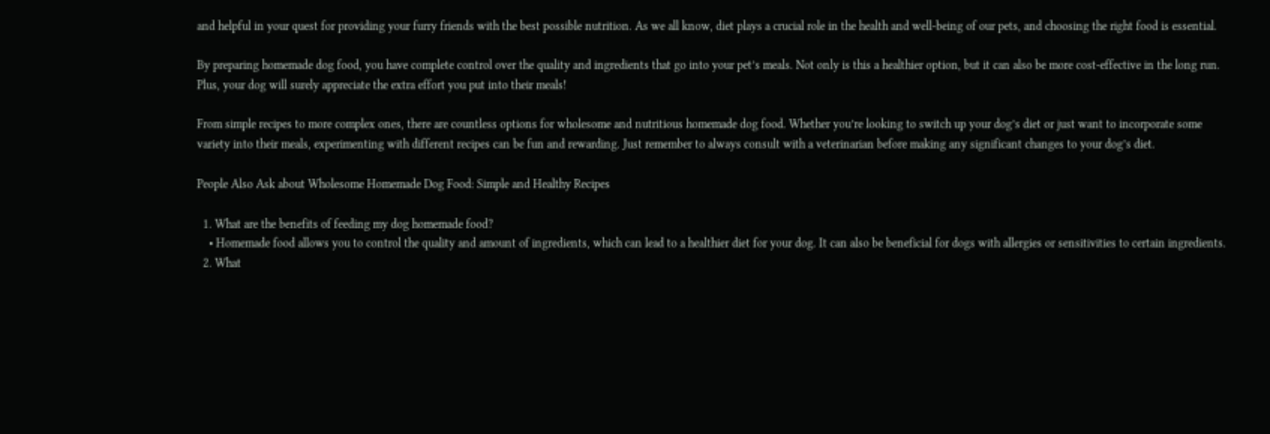and helpful in your quest for providing your furry friends with the best possible nutrition. As we all know, diet plays a crucial role in the health and well-being of our pets, and choosing the right food is essential.

By preparing homemade dog food, you have complete control over the quality and ingredients that go into your pet’s meals. Not only is this a healthier option, but it can also be more cost-effective in the long run. Plus, your dog will surely appreciate the extra effort you put into their meals!

From simple recipes to more complex ones, there are countless options for wholesome and nutritious homemade dog food. Whether you’re looking to switch up your dog’s diet or just want to incorporate some variety into their meals, experimenting with different recipes can be fun and rewarding. Just remember to always consult with a veterinarian before making any significant changes to your dog’s diet.

People Also Ask about Wholesome Homemade Dog Food: Simple and Healthy Recipes

  1. What are the benefits of feeding my dog homemade food?
    • Homemade food allows you to control the quality and amount of ingredients, which can lead to a healthier diet for your dog. It can also be beneficial for dogs with allergies or sensitivities to certain ingredients.
  2. What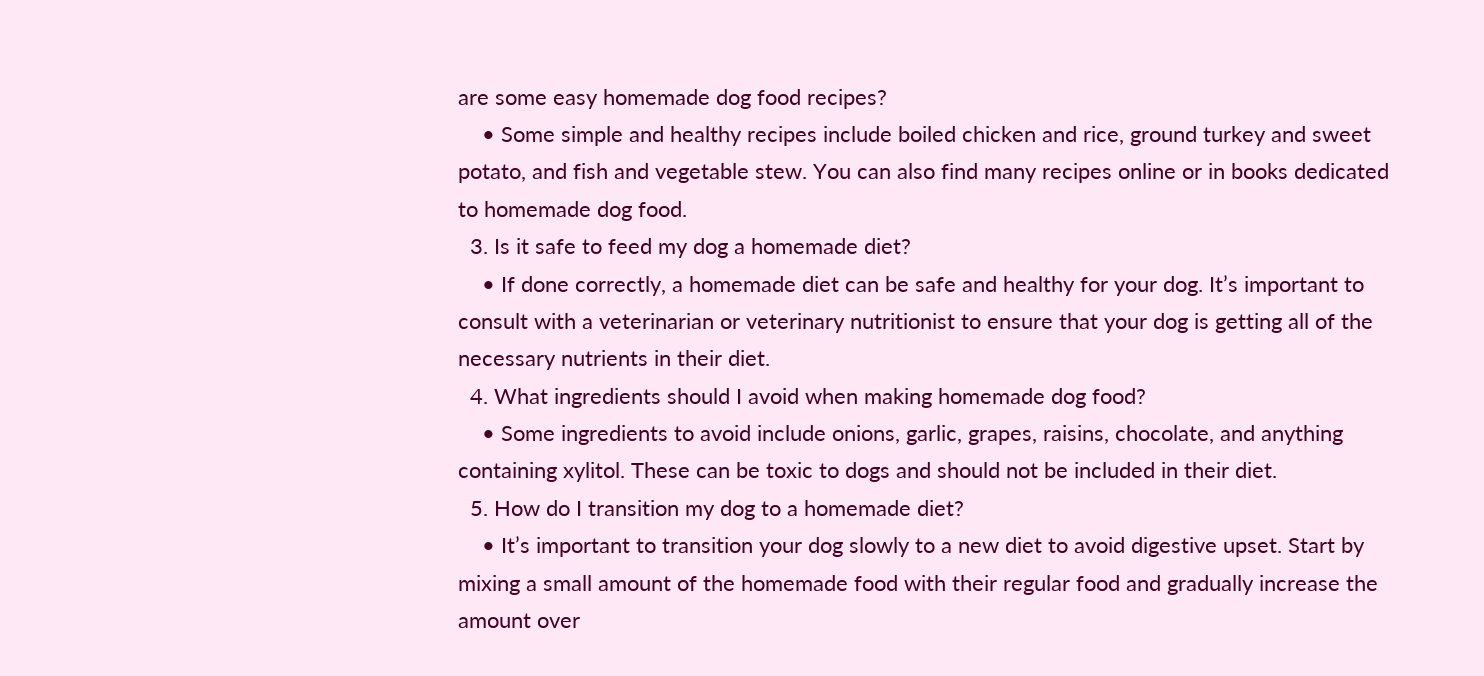are some easy homemade dog food recipes?
    • Some simple and healthy recipes include boiled chicken and rice, ground turkey and sweet potato, and fish and vegetable stew. You can also find many recipes online or in books dedicated to homemade dog food.
  3. Is it safe to feed my dog a homemade diet?
    • If done correctly, a homemade diet can be safe and healthy for your dog. It’s important to consult with a veterinarian or veterinary nutritionist to ensure that your dog is getting all of the necessary nutrients in their diet.
  4. What ingredients should I avoid when making homemade dog food?
    • Some ingredients to avoid include onions, garlic, grapes, raisins, chocolate, and anything containing xylitol. These can be toxic to dogs and should not be included in their diet.
  5. How do I transition my dog to a homemade diet?
    • It’s important to transition your dog slowly to a new diet to avoid digestive upset. Start by mixing a small amount of the homemade food with their regular food and gradually increase the amount over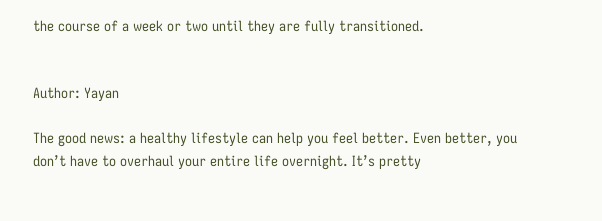the course of a week or two until they are fully transitioned.


Author: Yayan

The good news: a healthy lifestyle can help you feel better. Even better, you don’t have to overhaul your entire life overnight. It’s pretty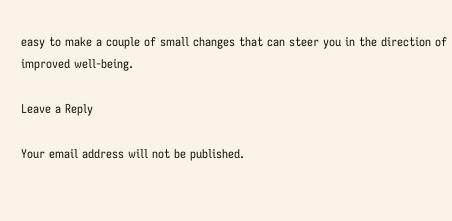easy to make a couple of small changes that can steer you in the direction of improved well-being.

Leave a Reply

Your email address will not be published.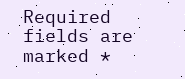Required fields are marked *